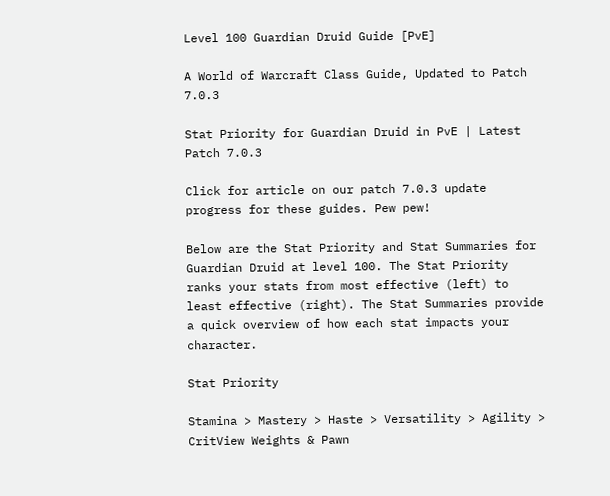Level 100 Guardian Druid Guide [PvE]

A World of Warcraft Class Guide, Updated to Patch 7.0.3

Stat Priority for Guardian Druid in PvE | Latest Patch 7.0.3

Click for article on our patch 7.0.3 update progress for these guides. Pew pew!

Below are the Stat Priority and Stat Summaries for Guardian Druid at level 100. The Stat Priority ranks your stats from most effective (left) to least effective (right). The Stat Summaries provide a quick overview of how each stat impacts your character.

Stat Priority

Stamina > Mastery > Haste > Versatility > Agility > CritView Weights & Pawn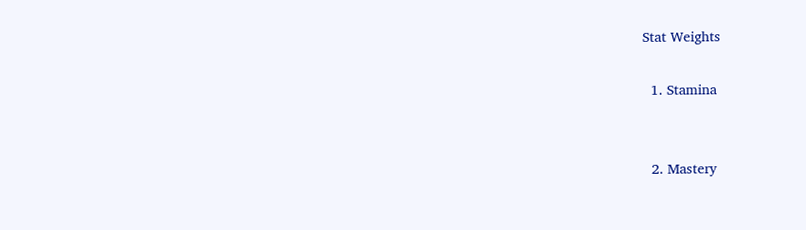Stat Weights

  1. Stamina


  2. Mastery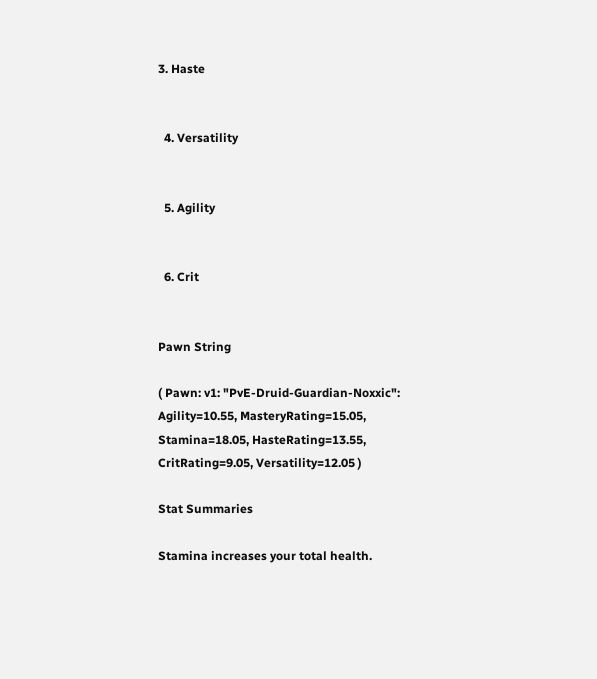3. Haste


  4. Versatility


  5. Agility


  6. Crit


Pawn String

( Pawn: v1: "PvE-Druid-Guardian-Noxxic": Agility=10.55, MasteryRating=15.05, Stamina=18.05, HasteRating=13.55, CritRating=9.05, Versatility=12.05 )

Stat Summaries

Stamina increases your total health.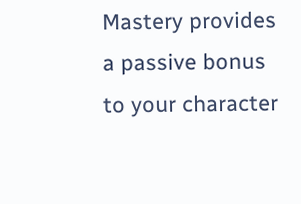Mastery provides a passive bonus to your character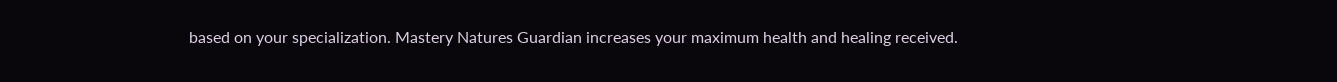based on your specialization. Mastery Natures Guardian increases your maximum health and healing received.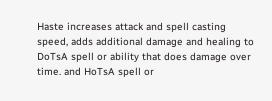Haste increases attack and spell casting speed, adds additional damage and healing to DoTsA spell or ability that does damage over time. and HoTsA spell or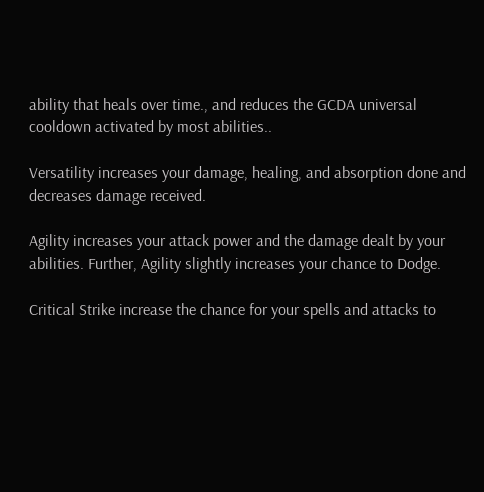ability that heals over time., and reduces the GCDA universal cooldown activated by most abilities..

Versatility increases your damage, healing, and absorption done and decreases damage received.

Agility increases your attack power and the damage dealt by your abilities. Further, Agility slightly increases your chance to Dodge.

Critical Strike increase the chance for your spells and attacks to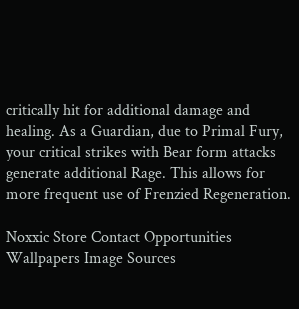critically hit for additional damage and healing. As a Guardian, due to Primal Fury, your critical strikes with Bear form attacks generate additional Rage. This allows for more frequent use of Frenzied Regeneration.

Noxxic Store Contact Opportunities Wallpapers Image Sources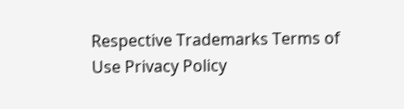Respective Trademarks Terms of Use Privacy Policy